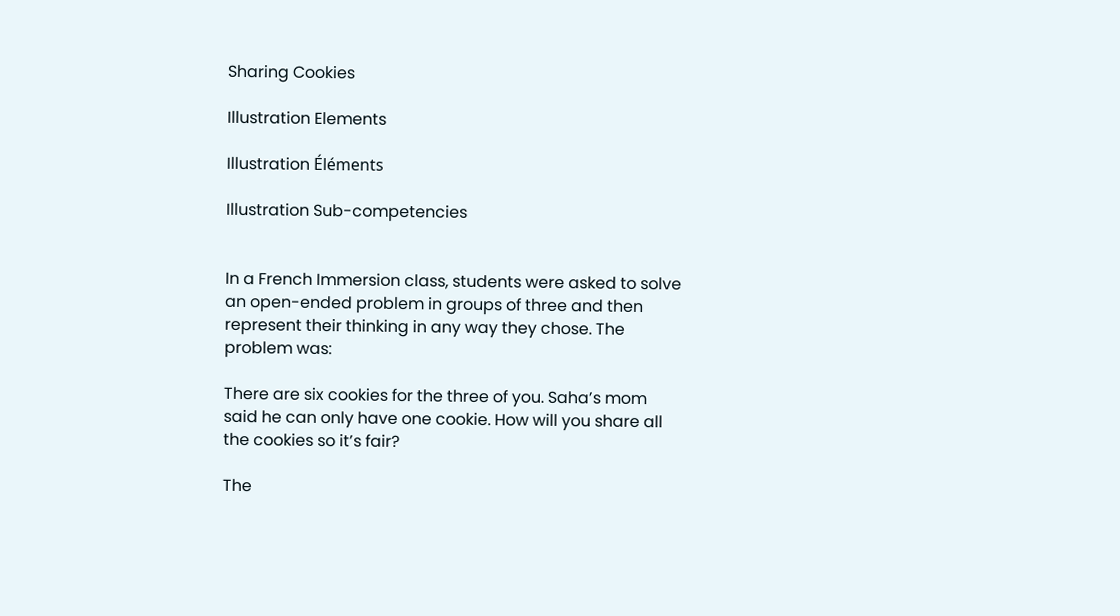Sharing Cookies

Illustration Elements

Illustration Éléments

Illustration Sub-competencies


In a French Immersion class, students were asked to solve an open-ended problem in groups of three and then represent their thinking in any way they chose. The problem was:

There are six cookies for the three of you. Saha’s mom said he can only have one cookie. How will you share all the cookies so it’s fair?

The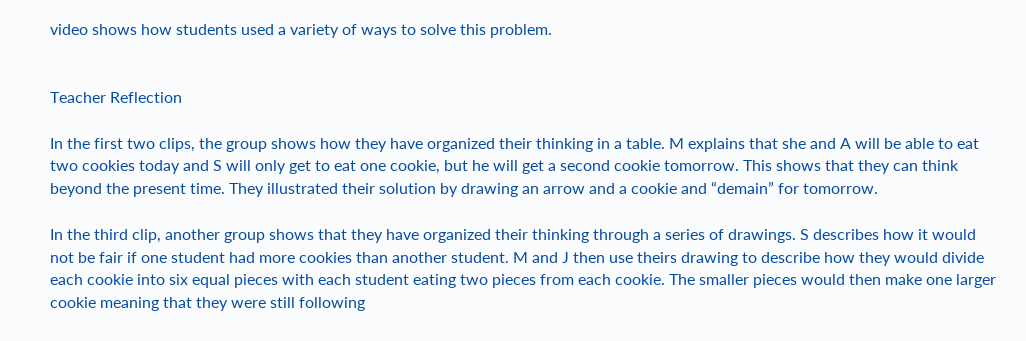video shows how students used a variety of ways to solve this problem.


Teacher Reflection

In the first two clips, the group shows how they have organized their thinking in a table. M explains that she and A will be able to eat two cookies today and S will only get to eat one cookie, but he will get a second cookie tomorrow. This shows that they can think beyond the present time. They illustrated their solution by drawing an arrow and a cookie and “demain” for tomorrow.

In the third clip, another group shows that they have organized their thinking through a series of drawings. S describes how it would not be fair if one student had more cookies than another student. M and J then use theirs drawing to describe how they would divide each cookie into six equal pieces with each student eating two pieces from each cookie. The smaller pieces would then make one larger cookie meaning that they were still following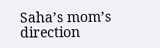Saha’s mom’s direction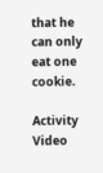that he can only eat one cookie.

Activity Video